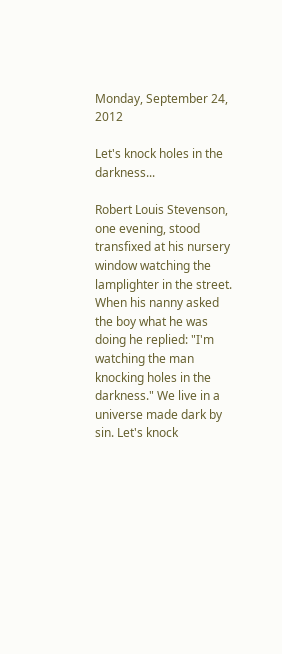Monday, September 24, 2012

Let's knock holes in the darkness...

Robert Louis Stevenson, one evening, stood transfixed at his nursery window watching the lamplighter in the street. When his nanny asked the boy what he was doing he replied: "I'm watching the man knocking holes in the darkness." We live in a universe made dark by sin. Let's knock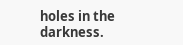holes in the darkness.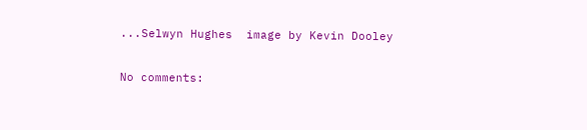...Selwyn Hughes  image by Kevin Dooley

No comments: